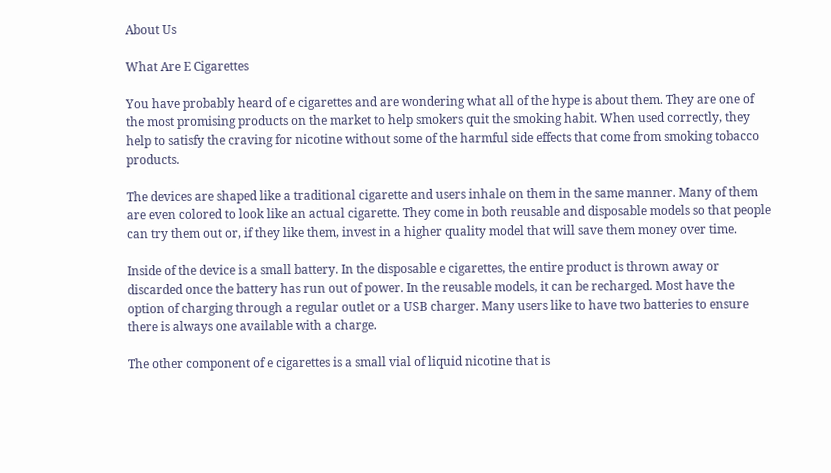About Us

What Are E Cigarettes

You have probably heard of e cigarettes and are wondering what all of the hype is about them. They are one of the most promising products on the market to help smokers quit the smoking habit. When used correctly, they help to satisfy the craving for nicotine without some of the harmful side effects that come from smoking tobacco products.

The devices are shaped like a traditional cigarette and users inhale on them in the same manner. Many of them are even colored to look like an actual cigarette. They come in both reusable and disposable models so that people can try them out or, if they like them, invest in a higher quality model that will save them money over time.

Inside of the device is a small battery. In the disposable e cigarettes, the entire product is thrown away or discarded once the battery has run out of power. In the reusable models, it can be recharged. Most have the option of charging through a regular outlet or a USB charger. Many users like to have two batteries to ensure there is always one available with a charge.

The other component of e cigarettes is a small vial of liquid nicotine that is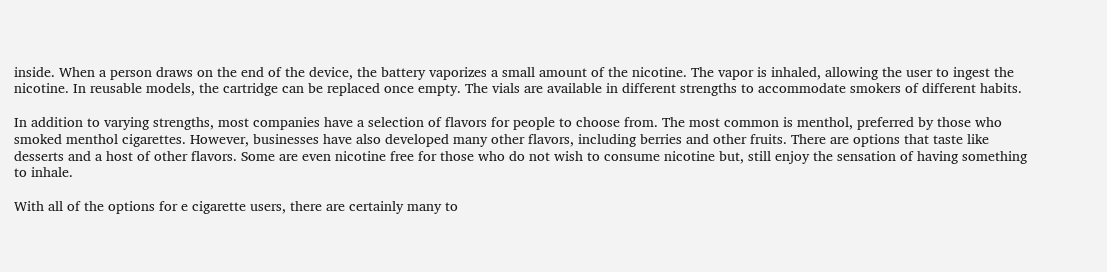inside. When a person draws on the end of the device, the battery vaporizes a small amount of the nicotine. The vapor is inhaled, allowing the user to ingest the nicotine. In reusable models, the cartridge can be replaced once empty. The vials are available in different strengths to accommodate smokers of different habits.

In addition to varying strengths, most companies have a selection of flavors for people to choose from. The most common is menthol, preferred by those who smoked menthol cigarettes. However, businesses have also developed many other flavors, including berries and other fruits. There are options that taste like desserts and a host of other flavors. Some are even nicotine free for those who do not wish to consume nicotine but, still enjoy the sensation of having something to inhale.

With all of the options for e cigarette users, there are certainly many to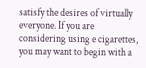satisfy the desires of virtually everyone. If you are considering using e cigarettes, you may want to begin with a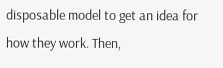disposable model to get an idea for how they work. Then,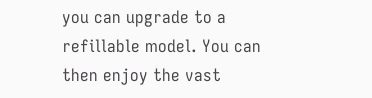you can upgrade to a refillable model. You can then enjoy the vast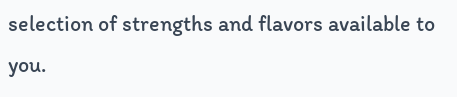selection of strengths and flavors available to you.